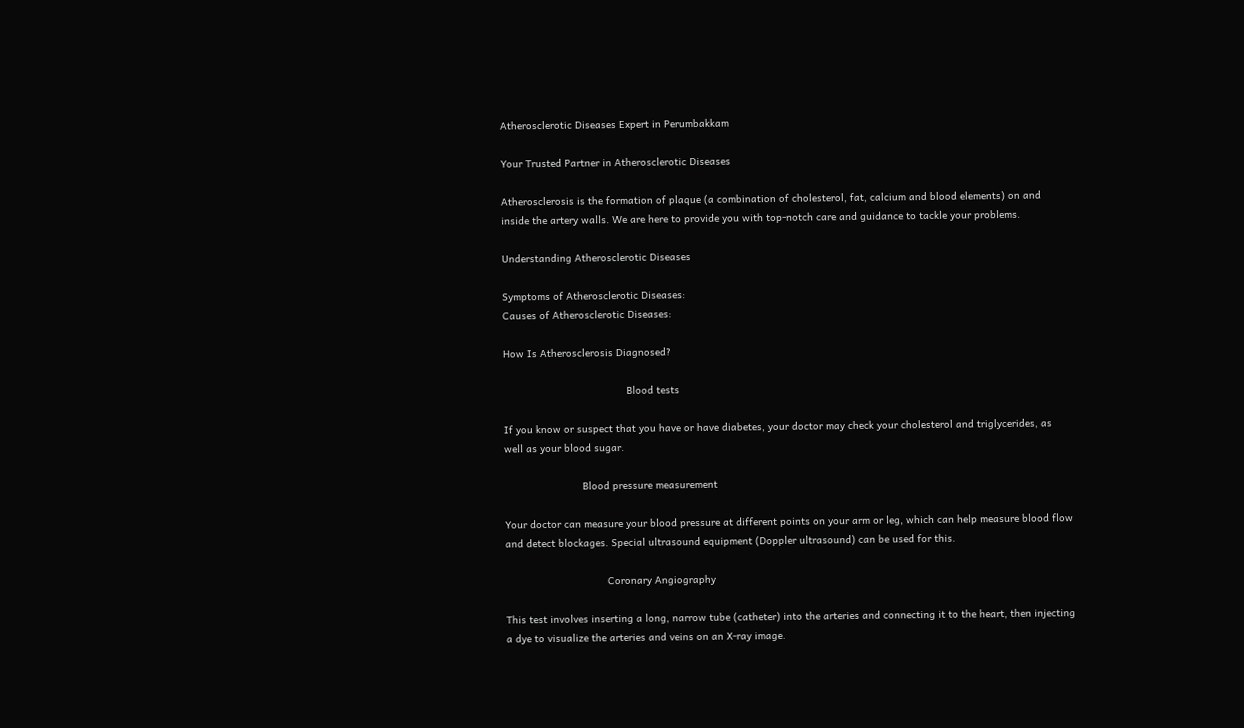Atherosclerotic Diseases Expert in Perumbakkam

Your Trusted Partner in Atherosclerotic Diseases

Atherosclerosis is the formation of plaque (a combination of cholesterol, fat, calcium and blood elements) on and inside the artery walls. We are here to provide you with top-notch care and guidance to tackle your problems.

Understanding Atherosclerotic Diseases

Symptoms of Atherosclerotic Diseases:
Causes of Atherosclerotic Diseases:

How Is Atherosclerosis Diagnosed?

                                         Blood tests

If you know or suspect that you have or have diabetes, your doctor may check your cholesterol and triglycerides, as well as your blood sugar.

                          Blood pressure measurement

Your doctor can measure your blood pressure at different points on your arm or leg, which can help measure blood flow and detect blockages. Special ultrasound equipment (Doppler ultrasound) can be used for this.

                                  Coronary Angiography

This test involves inserting a long, narrow tube (catheter) into the arteries and connecting it to the heart, then injecting a dye to visualize the arteries and veins on an X-ray image.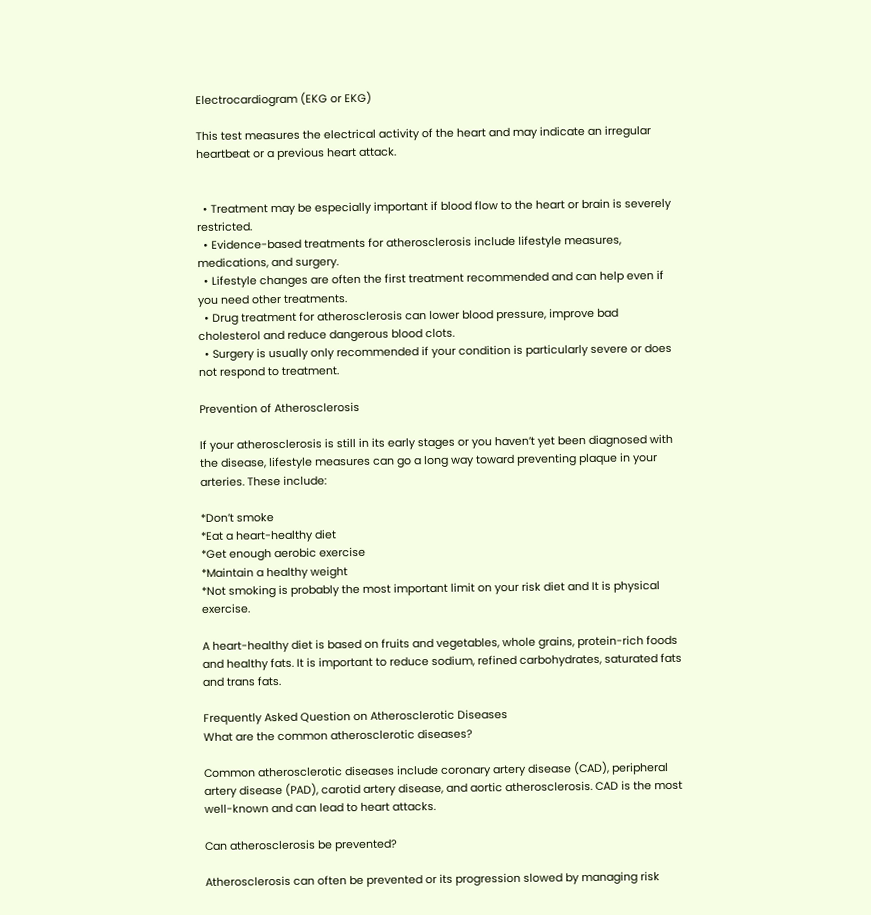Electrocardiogram (EKG or EKG)

This test measures the electrical activity of the heart and may indicate an irregular heartbeat or a previous heart attack.


  • Treatment may be especially important if blood flow to the heart or brain is severely restricted.
  • Evidence-based treatments for atherosclerosis include lifestyle measures, medications, and surgery.
  • Lifestyle changes are often the first treatment recommended and can help even if you need other treatments.
  • Drug treatment for atherosclerosis can lower blood pressure, improve bad cholesterol and reduce dangerous blood clots.
  • Surgery is usually only recommended if your condition is particularly severe or does not respond to treatment.

Prevention of Atherosclerosis

If your atherosclerosis is still in its early stages or you haven’t yet been diagnosed with the disease, lifestyle measures can go a long way toward preventing plaque in your arteries. These include:

*Don’t smoke
*Eat a heart-healthy diet
*Get enough aerobic exercise
*Maintain a healthy weight
*Not smoking is probably the most important limit on your risk diet and It is physical exercise.

A heart-healthy diet is based on fruits and vegetables, whole grains, protein-rich foods and healthy fats. It is important to reduce sodium, refined carbohydrates, saturated fats and trans fats.

Frequently Asked Question on Atherosclerotic Diseases
What are the common atherosclerotic diseases?

Common atherosclerotic diseases include coronary artery disease (CAD), peripheral artery disease (PAD), carotid artery disease, and aortic atherosclerosis. CAD is the most well-known and can lead to heart attacks.

Can atherosclerosis be prevented?

Atherosclerosis can often be prevented or its progression slowed by managing risk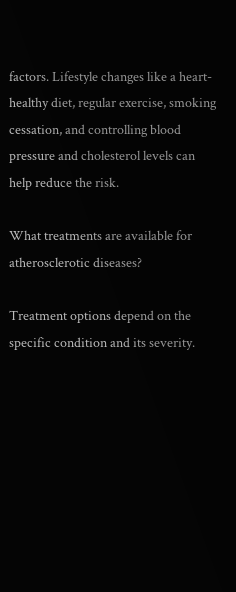factors. Lifestyle changes like a heart-healthy diet, regular exercise, smoking cessation, and controlling blood pressure and cholesterol levels can help reduce the risk.

What treatments are available for atherosclerotic diseases?

Treatment options depend on the specific condition and its severity.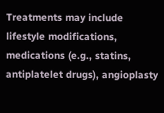Treatments may include lifestyle modifications, medications (e.g., statins, antiplatelet drugs), angioplasty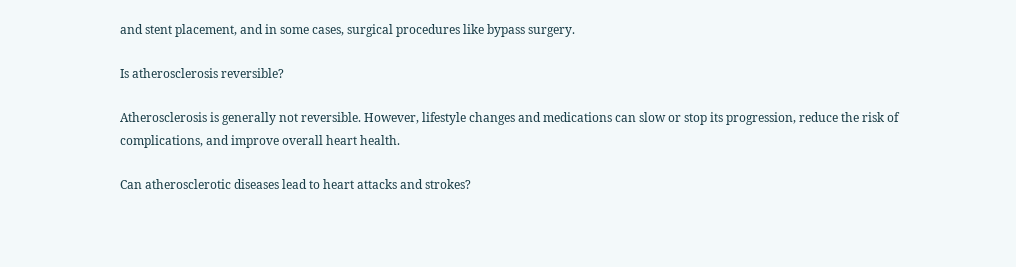and stent placement, and in some cases, surgical procedures like bypass surgery.

Is atherosclerosis reversible?

Atherosclerosis is generally not reversible. However, lifestyle changes and medications can slow or stop its progression, reduce the risk of complications, and improve overall heart health.

Can atherosclerotic diseases lead to heart attacks and strokes?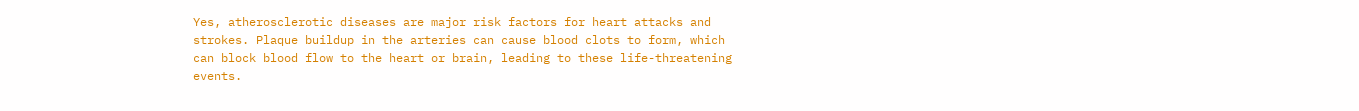Yes, atherosclerotic diseases are major risk factors for heart attacks and strokes. Plaque buildup in the arteries can cause blood clots to form, which can block blood flow to the heart or brain, leading to these life-threatening events.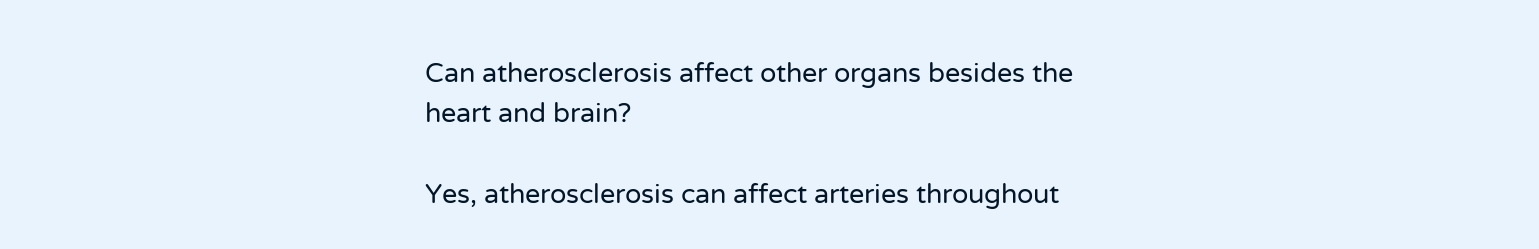Can atherosclerosis affect other organs besides the heart and brain?

Yes, atherosclerosis can affect arteries throughout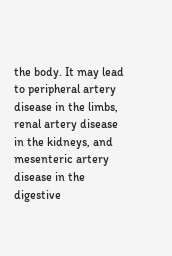the body. It may lead to peripheral artery disease in the limbs, renal artery disease in the kidneys, and mesenteric artery disease in the digestive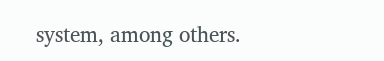system, among others.